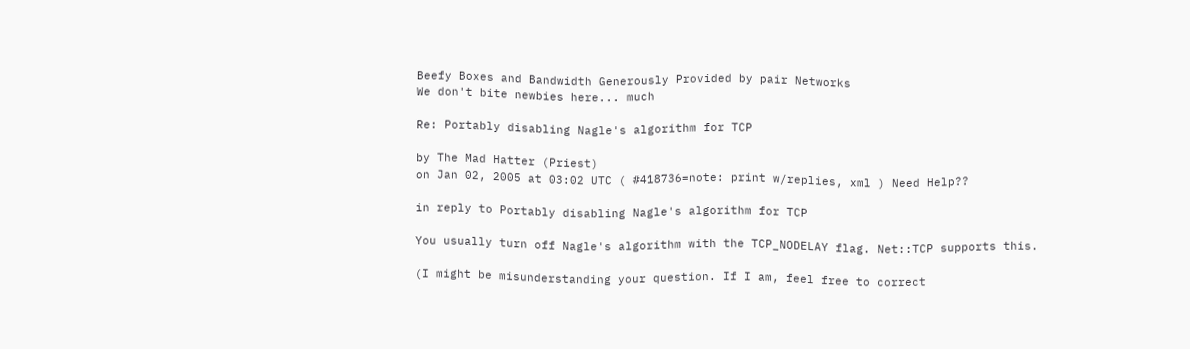Beefy Boxes and Bandwidth Generously Provided by pair Networks
We don't bite newbies here... much

Re: Portably disabling Nagle's algorithm for TCP

by The Mad Hatter (Priest)
on Jan 02, 2005 at 03:02 UTC ( #418736=note: print w/replies, xml ) Need Help??

in reply to Portably disabling Nagle's algorithm for TCP

You usually turn off Nagle's algorithm with the TCP_NODELAY flag. Net::TCP supports this.

(I might be misunderstanding your question. If I am, feel free to correct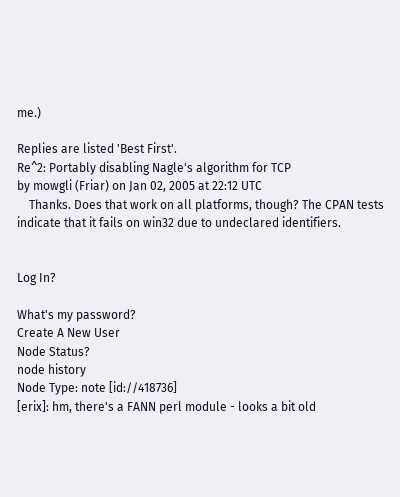me.)

Replies are listed 'Best First'.
Re^2: Portably disabling Nagle's algorithm for TCP
by mowgli (Friar) on Jan 02, 2005 at 22:12 UTC
    Thanks. Does that work on all platforms, though? The CPAN tests indicate that it fails on win32 due to undeclared identifiers.


Log In?

What's my password?
Create A New User
Node Status?
node history
Node Type: note [id://418736]
[erix]: hm, there's a FANN perl module - looks a bit old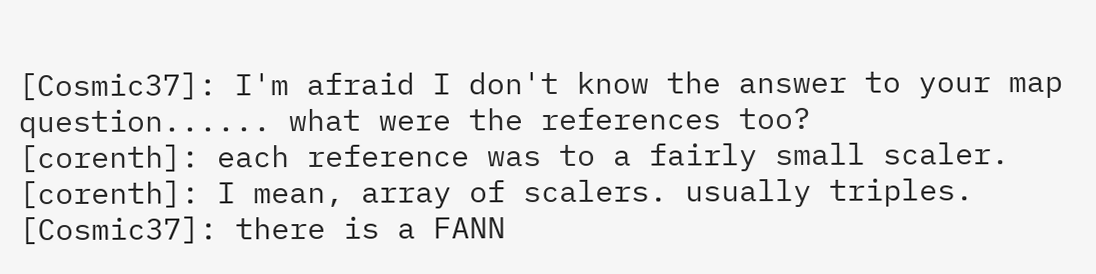[Cosmic37]: I'm afraid I don't know the answer to your map question...... what were the references too?
[corenth]: each reference was to a fairly small scaler.
[corenth]: I mean, array of scalers. usually triples.
[Cosmic37]: there is a FANN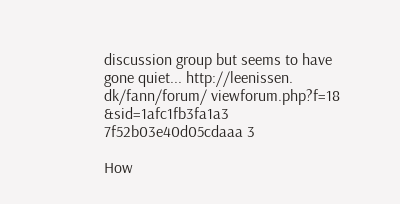discussion group but seems to have gone quiet... http://leenissen. dk/fann/forum/ viewforum.php?f=18 &sid=1afc1fb3fa1a3 7f52b03e40d05cdaaa 3

How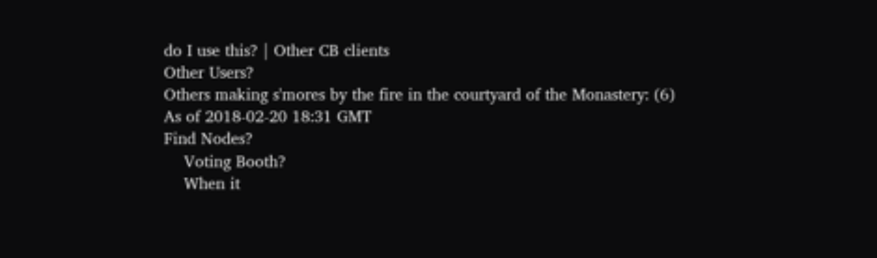do I use this? | Other CB clients
Other Users?
Others making s'mores by the fire in the courtyard of the Monastery: (6)
As of 2018-02-20 18:31 GMT
Find Nodes?
    Voting Booth?
    When it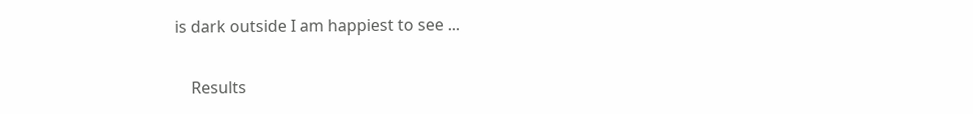is dark outside I am happiest to see ...

    Results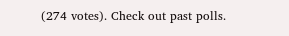(274 votes). Check out past polls.